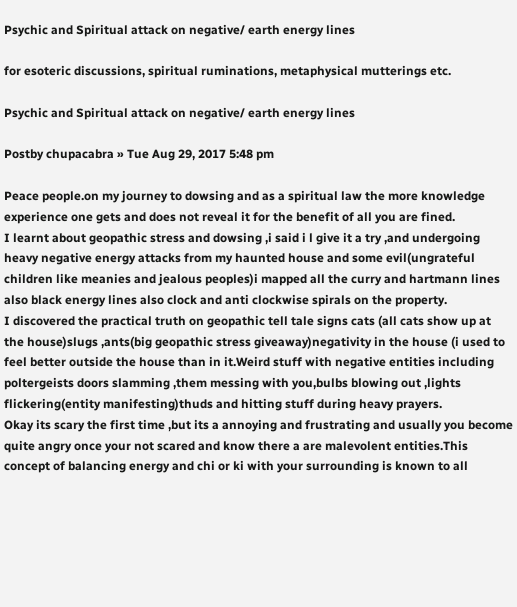Psychic and Spiritual attack on negative/ earth energy lines

for esoteric discussions, spiritual ruminations, metaphysical mutterings etc.

Psychic and Spiritual attack on negative/ earth energy lines

Postby chupacabra » Tue Aug 29, 2017 5:48 pm

Peace people.on my journey to dowsing and as a spiritual law the more knowledge experience one gets and does not reveal it for the benefit of all you are fined.
I learnt about geopathic stress and dowsing ,i said i l give it a try ,and undergoing heavy negative energy attacks from my haunted house and some evil(ungrateful children like meanies and jealous peoples)i mapped all the curry and hartmann lines also black energy lines also clock and anti clockwise spirals on the property.
I discovered the practical truth on geopathic tell tale signs cats (all cats show up at the house)slugs ,ants(big geopathic stress giveaway)negativity in the house (i used to feel better outside the house than in it.Weird stuff with negative entities including poltergeists doors slamming ,them messing with you,bulbs blowing out ,lights flickering(entity manifesting)thuds and hitting stuff during heavy prayers.
Okay its scary the first time ,but its a annoying and frustrating and usually you become quite angry once your not scared and know there a are malevolent entities.This concept of balancing energy and chi or ki with your surrounding is known to all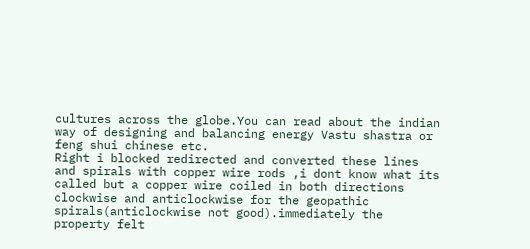cultures across the globe.You can read about the indian way of designing and balancing energy Vastu shastra or feng shui chinese etc.
Right i blocked redirected and converted these lines and spirals with copper wire rods ,i dont know what its called but a copper wire coiled in both directions clockwise and anticlockwise for the geopathic spirals(anticlockwise not good).immediately the property felt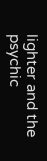lighter and the psychic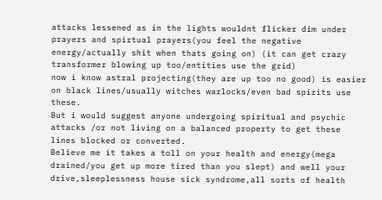attacks lessened as in the lights wouldnt flicker dim under prayers and spirtual prayers(you feel the negative energy/actually shit when thats going on) (it can get crazy transformer blowing up too/entities use the grid)
now i know astral projecting(they are up too no good) is easier on black lines/usually witches warlocks/even bad spirits use these.
But i would suggest anyone undergoing spiritual and psychic attacks /or not living on a balanced property to get these lines blocked or converted.
Believe me it takes a toll on your health and energy(mega drained/you get up more tired than you slept) and well your drive,sleeplessness house sick syndrome,all sorts of health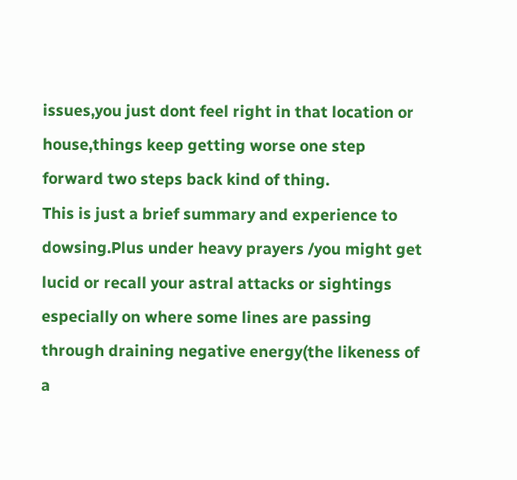issues,you just dont feel right in that location or house,things keep getting worse one step forward two steps back kind of thing.
This is just a brief summary and experience to dowsing.Plus under heavy prayers /you might get lucid or recall your astral attacks or sightings especially on where some lines are passing through draining negative energy(the likeness of a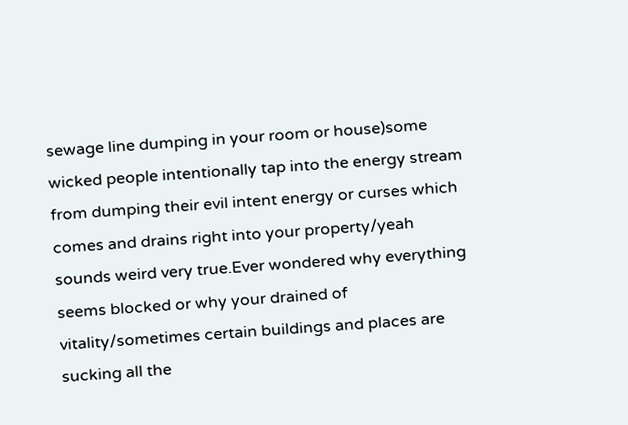sewage line dumping in your room or house)some wicked people intentionally tap into the energy stream from dumping their evil intent energy or curses which comes and drains right into your property/yeah sounds weird very true.Ever wondered why everything seems blocked or why your drained of vitality/sometimes certain buildings and places are sucking all the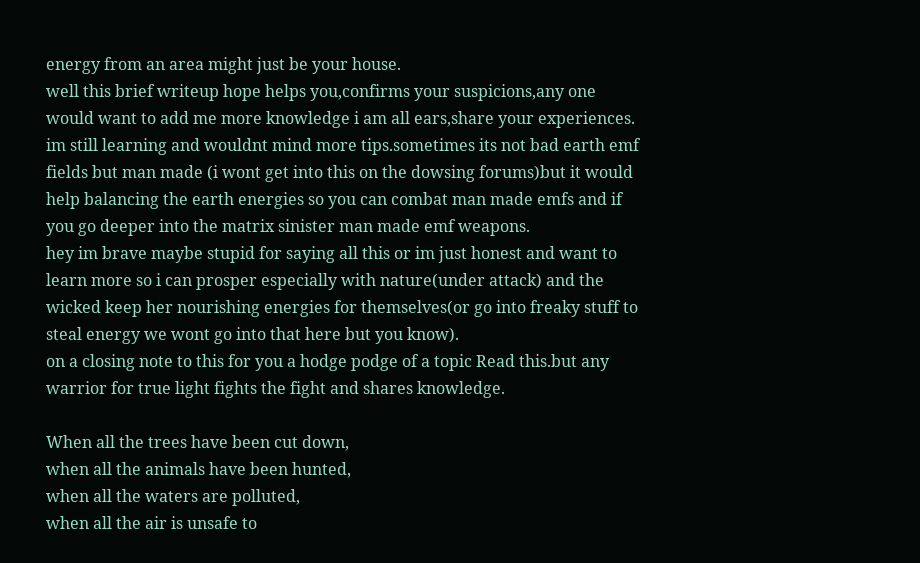energy from an area might just be your house.
well this brief writeup hope helps you,confirms your suspicions,any one would want to add me more knowledge i am all ears,share your experiences.
im still learning and wouldnt mind more tips.sometimes its not bad earth emf fields but man made (i wont get into this on the dowsing forums)but it would help balancing the earth energies so you can combat man made emfs and if you go deeper into the matrix sinister man made emf weapons.
hey im brave maybe stupid for saying all this or im just honest and want to learn more so i can prosper especially with nature(under attack) and the wicked keep her nourishing energies for themselves(or go into freaky stuff to steal energy we wont go into that here but you know).
on a closing note to this for you a hodge podge of a topic Read this.but any warrior for true light fights the fight and shares knowledge.

When all the trees have been cut down,
when all the animals have been hunted,
when all the waters are polluted,
when all the air is unsafe to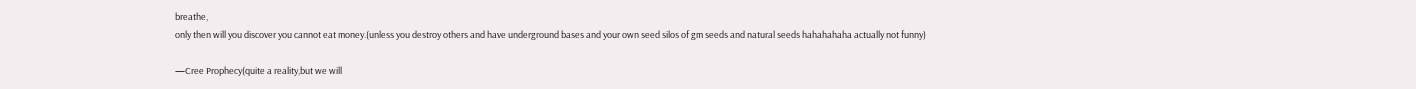breathe,
only then will you discover you cannot eat money.(unless you destroy others and have underground bases and your own seed silos of gm seeds and natural seeds hahahahaha actually not funny)

—Cree Prophecy(quite a reality,but we will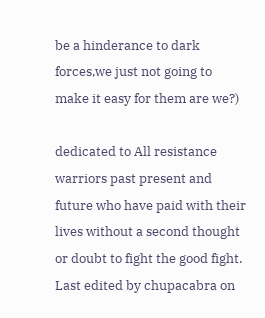be a hinderance to dark forces,we just not going to make it easy for them are we?)

dedicated to All resistance warriors past present and future who have paid with their lives without a second thought or doubt to fight the good fight.
Last edited by chupacabra on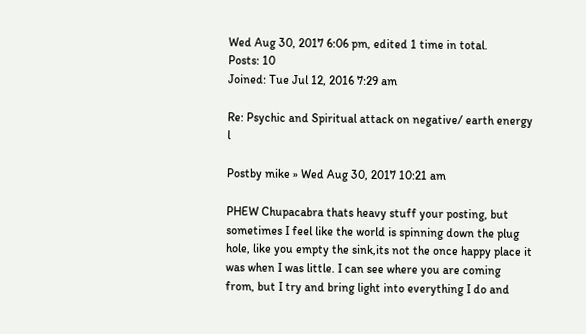Wed Aug 30, 2017 6:06 pm, edited 1 time in total.
Posts: 10
Joined: Tue Jul 12, 2016 7:29 am

Re: Psychic and Spiritual attack on negative/ earth energy l

Postby mike » Wed Aug 30, 2017 10:21 am

PHEW Chupacabra thats heavy stuff your posting, but sometimes I feel like the world is spinning down the plug hole, like you empty the sink,its not the once happy place it was when I was little. I can see where you are coming from, but I try and bring light into everything I do and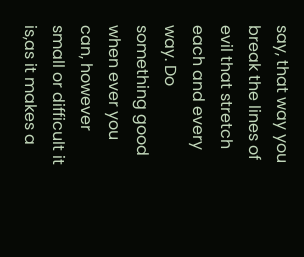say, that way you break the lines of evil that stretch each and every way. Do something good when ever you can, however small or difficult it is,as it makes a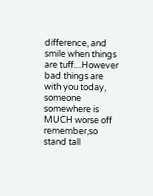difference, and smile when things are tuff....However bad things are with you today, someone somewhere is MUCH worse off remember,so stand tall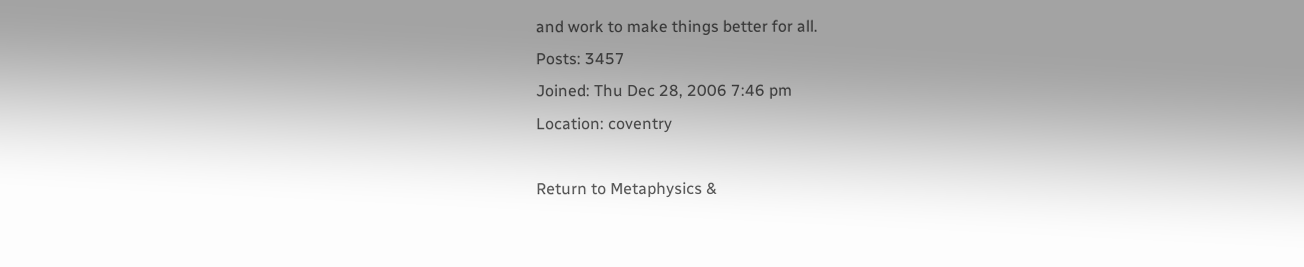and work to make things better for all.
Posts: 3457
Joined: Thu Dec 28, 2006 7:46 pm
Location: coventry

Return to Metaphysics &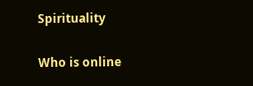Spirituality

Who is online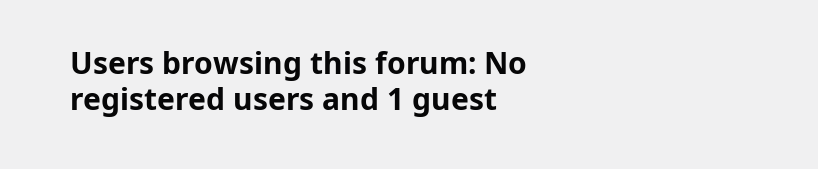Users browsing this forum: No registered users and 1 guest